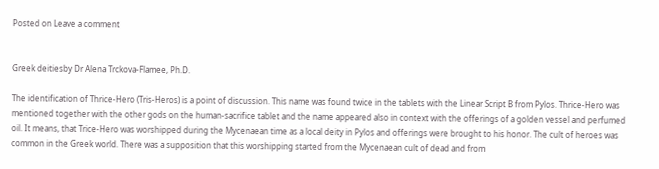Posted on Leave a comment


Greek deitiesby Dr Alena Trckova-Flamee, Ph.D.

The identification of Thrice-Hero (Tris-Heros) is a point of discussion. This name was found twice in the tablets with the Linear Script B from Pylos. Thrice-Hero was mentioned together with the other gods on the human-sacrifice tablet and the name appeared also in context with the offerings of a golden vessel and perfumed oil. It means, that Trice-Hero was worshipped during the Mycenaean time as a local deity in Pylos and offerings were brought to his honor. The cult of heroes was common in the Greek world. There was a supposition that this worshipping started from the Mycenaean cult of dead and from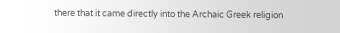there that it came directly into the Archaic Greek religion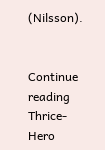(Nilsson).


Continue reading Thrice-Hero